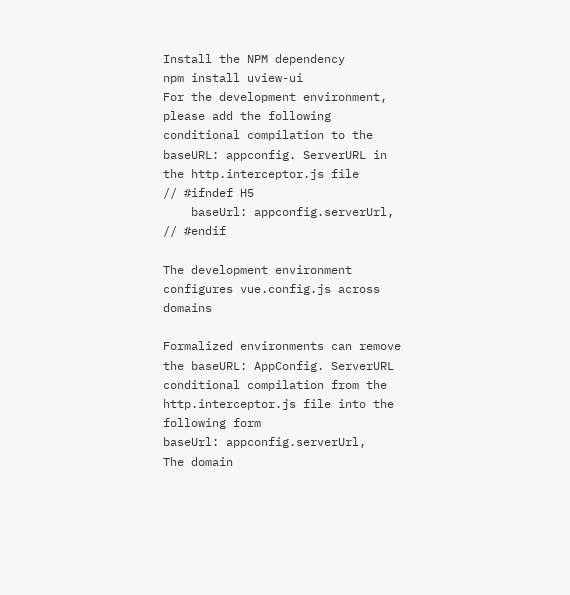Install the NPM dependency
npm install uview-ui
For the development environment, please add the following conditional compilation to the baseURL: appconfig. ServerURL in the http.interceptor.js file
// #ifndef H5
    baseUrl: appconfig.serverUrl,
// #endif

The development environment configures vue.config.js across domains

Formalized environments can remove the baseURL: AppConfig. ServerURL conditional compilation from the http.interceptor.js file into the following form
baseUrl: appconfig.serverUrl,
The domain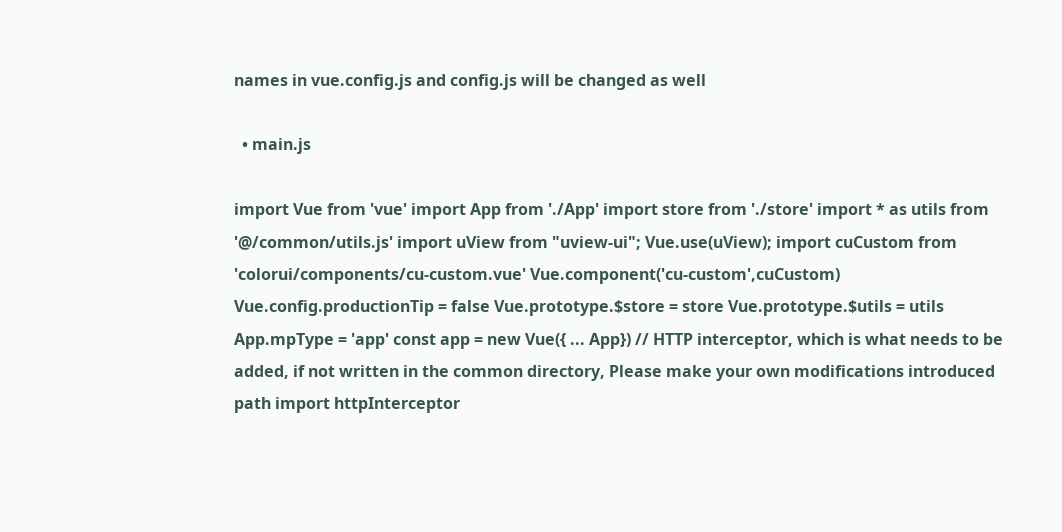names in vue.config.js and config.js will be changed as well

  • main.js

import Vue from 'vue' import App from './App' import store from './store' import * as utils from '@/common/utils.js' import uView from "uview-ui"; Vue.use(uView); import cuCustom from 'colorui/components/cu-custom.vue' Vue.component('cu-custom',cuCustom) Vue.config.productionTip = false Vue.prototype.$store = store Vue.prototype.$utils = utils App.mpType = 'app' const app = new Vue({ ... App}) // HTTP interceptor, which is what needs to be added, if not written in the common directory, Please make your own modifications introduced path import httpInterceptor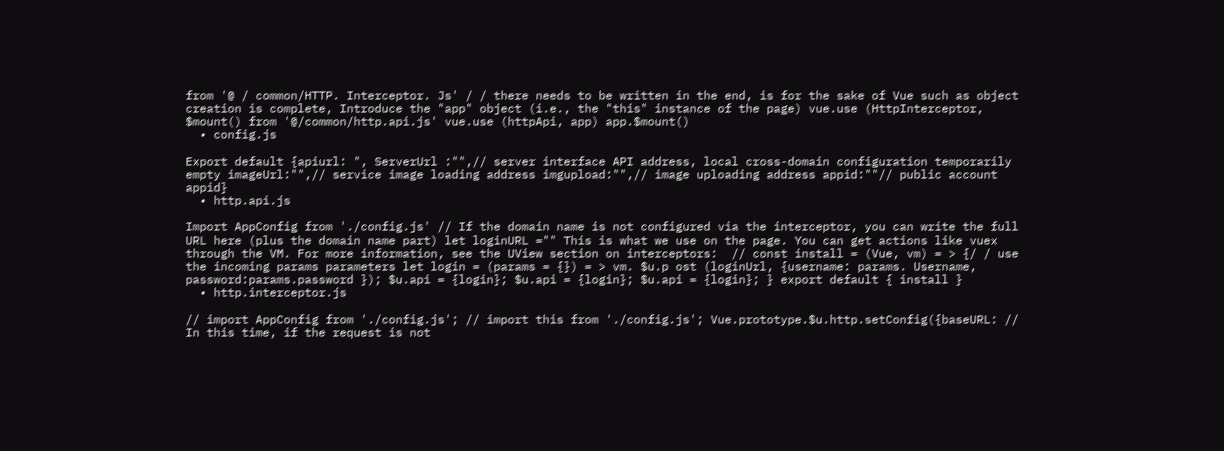from '@ / common/HTTP. Interceptor. Js' / / there needs to be written in the end, is for the sake of Vue such as object creation is complete, Introduce the "app" object (i.e., the "this" instance of the page) vue.use (HttpInterceptor, $mount() from '@/common/http.api.js' vue.use (httpApi, app) app.$mount()
  • config.js

Export default {apiurl: ", ServerUrl :"",// server interface API address, local cross-domain configuration temporarily empty imageUrl:"",// service image loading address imgupload:"",// image uploading address appid:""// public account appid}
  • http.api.js

Import AppConfig from './config.js' // If the domain name is not configured via the interceptor, you can write the full URL here (plus the domain name part) let loginURL ="" This is what we use on the page. You can get actions like vuex through the VM. For more information, see the UView section on interceptors:  // const install = (Vue, vm) = > {/ / use the incoming params parameters let login = (params = {}) = > vm. $u.p ost (loginUrl, {username: params. Username, password:params.password }); $u.api = {login}; $u.api = {login}; $u.api = {login}; } export default { install }
  • http.interceptor.js

// import AppConfig from './config.js'; // import this from './config.js'; Vue.prototype.$u.http.setConfig({baseURL: // In this time, if the request is not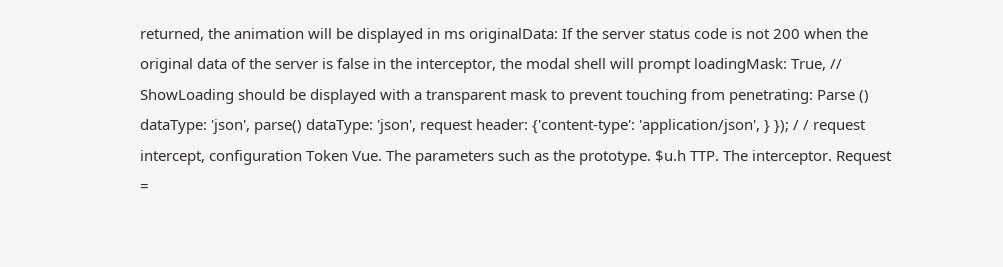returned, the animation will be displayed in ms originalData: If the server status code is not 200 when the original data of the server is false in the interceptor, the modal shell will prompt loadingMask: True, // ShowLoading should be displayed with a transparent mask to prevent touching from penetrating: Parse () dataType: 'json', parse() dataType: 'json', request header: {'content-type': 'application/json', } }); / / request intercept, configuration Token Vue. The parameters such as the prototype. $u.h TTP. The interceptor. Request =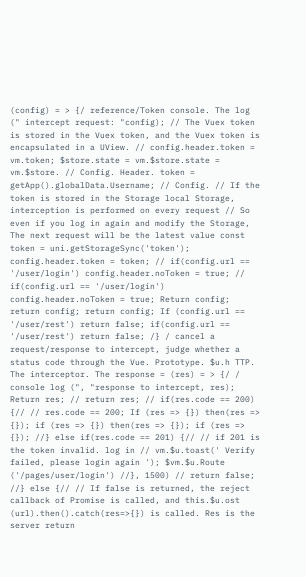(config) = > {/ reference/Token console. The log (" intercept request: "config); // The Vuex token is stored in the Vuex token, and the Vuex token is encapsulated in a UView. // config.header.token = vm.token; $store.state = vm.$store.state = vm.$store. // Config. Header. token = getApp().globalData.Username; // Config. // If the token is stored in the Storage local Storage, interception is performed on every request // So even if you log in again and modify the Storage, The next request will be the latest value const token = uni.getStorageSync('token'); config.header.token = token; // if(config.url == '/user/login') config.header.noToken = true; // if(config.url == '/user/login') config.header.noToken = true; Return config; return config; return config; If (config.url == '/user/rest') return false; if(config.url == '/user/rest') return false; /} / cancel a request/response to intercept, judge whether a status code through the Vue. Prototype. $u.h TTP. The interceptor. The response = (res) = > {/ / console log (", "response to intercept, res); Return res; // return res; // if(res.code == 200) {// // res.code == 200; If (res => {}) then(res => {}); if (res => {}) then(res => {}); if (res => {}); //} else if(res.code == 201) {// // if 201 is the token invalid. log in // vm.$u.toast(' Verify failed, please login again '); $vm.$u.Route ('/pages/user/login') //}, 1500) // return false; //} else {// // If false is returned, the reject callback of Promise is called, and this.$u.ost (url).then().catch(res=>{}) is called. Res is the server return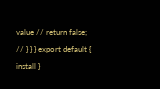value // return false; // } } } export default { install }